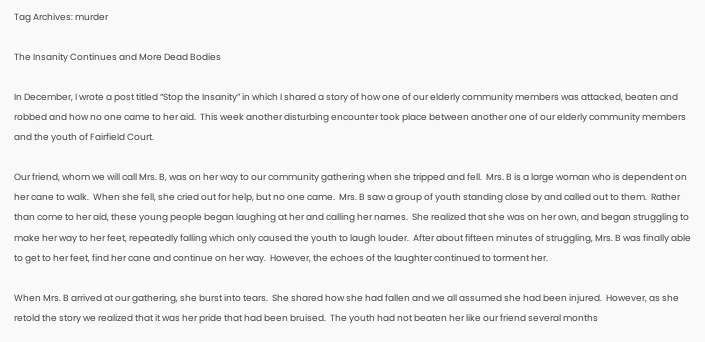Tag Archives: murder

The Insanity Continues and More Dead Bodies

In December, I wrote a post titled “Stop the Insanity” in which I shared a story of how one of our elderly community members was attacked, beaten and robbed and how no one came to her aid.  This week another disturbing encounter took place between another one of our elderly community members and the youth of Fairfield Court.

Our friend, whom we will call Mrs. B, was on her way to our community gathering when she tripped and fell.  Mrs. B is a large woman who is dependent on her cane to walk.  When she fell, she cried out for help, but no one came.  Mrs. B saw a group of youth standing close by and called out to them.  Rather than come to her aid, these young people began laughing at her and calling her names.  She realized that she was on her own, and began struggling to make her way to her feet, repeatedly falling which only caused the youth to laugh louder.  After about fifteen minutes of struggling, Mrs. B was finally able to get to her feet, find her cane and continue on her way.  However, the echoes of the laughter continued to torment her.

When Mrs. B arrived at our gathering, she burst into tears.  She shared how she had fallen and we all assumed she had been injured.  However, as she retold the story we realized that it was her pride that had been bruised.  The youth had not beaten her like our friend several months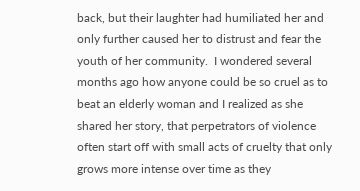back, but their laughter had humiliated her and only further caused her to distrust and fear the youth of her community.  I wondered several months ago how anyone could be so cruel as to beat an elderly woman and I realized as she shared her story, that perpetrators of violence often start off with small acts of cruelty that only grows more intense over time as they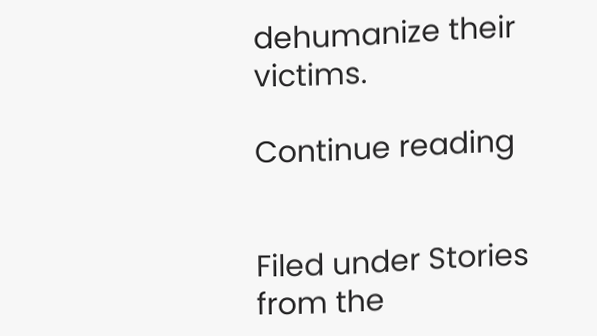dehumanize their victims.

Continue reading


Filed under Stories from the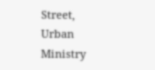Street, Urban Ministry